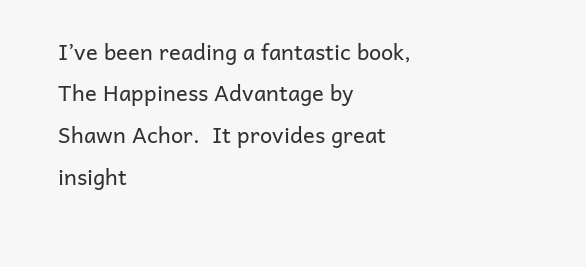I’ve been reading a fantastic book, The Happiness Advantage by Shawn Achor.  It provides great insight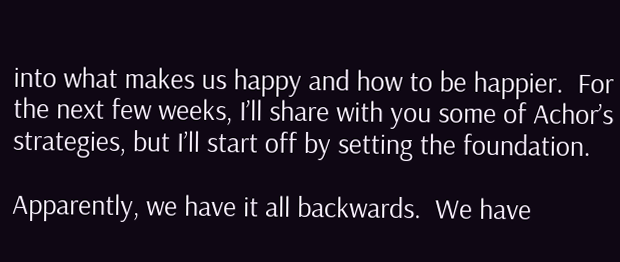into what makes us happy and how to be happier.  For the next few weeks, I’ll share with you some of Achor’s strategies, but I’ll start off by setting the foundation.

Apparently, we have it all backwards.  We have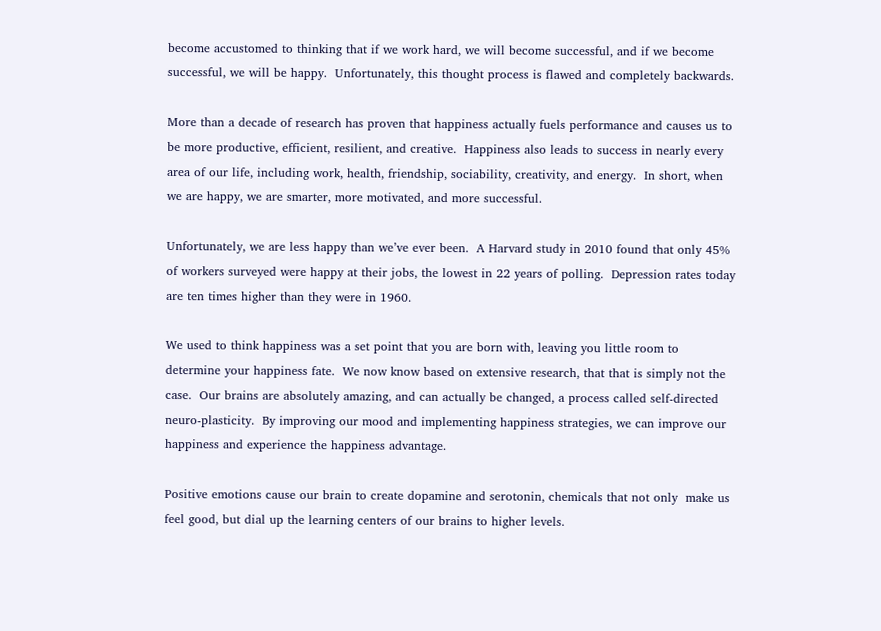become accustomed to thinking that if we work hard, we will become successful, and if we become successful, we will be happy.  Unfortunately, this thought process is flawed and completely backwards.

More than a decade of research has proven that happiness actually fuels performance and causes us to be more productive, efficient, resilient, and creative.  Happiness also leads to success in nearly every area of our life, including work, health, friendship, sociability, creativity, and energy.  In short, when we are happy, we are smarter, more motivated, and more successful.

Unfortunately, we are less happy than we’ve ever been.  A Harvard study in 2010 found that only 45% of workers surveyed were happy at their jobs, the lowest in 22 years of polling.  Depression rates today are ten times higher than they were in 1960.

We used to think happiness was a set point that you are born with, leaving you little room to determine your happiness fate.  We now know based on extensive research, that that is simply not the case.  Our brains are absolutely amazing, and can actually be changed, a process called self-directed neuro-plasticity.  By improving our mood and implementing happiness strategies, we can improve our happiness and experience the happiness advantage.

Positive emotions cause our brain to create dopamine and serotonin, chemicals that not only  make us feel good, but dial up the learning centers of our brains to higher levels.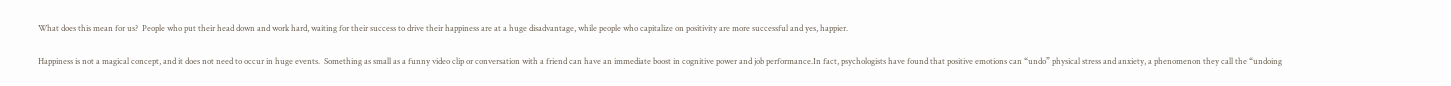What does this mean for us?  People who put their head down and work hard, waiting for their success to drive their happiness are at a huge disadvantage, while people who capitalize on positivity are more successful and yes, happier.

Happiness is not a magical concept, and it does not need to occur in huge events.  Something as small as a funny video clip or conversation with a friend can have an immediate boost in cognitive power and job performance.In fact, psychologists have found that positive emotions can “undo” physical stress and anxiety, a phenomenon they call the “undoing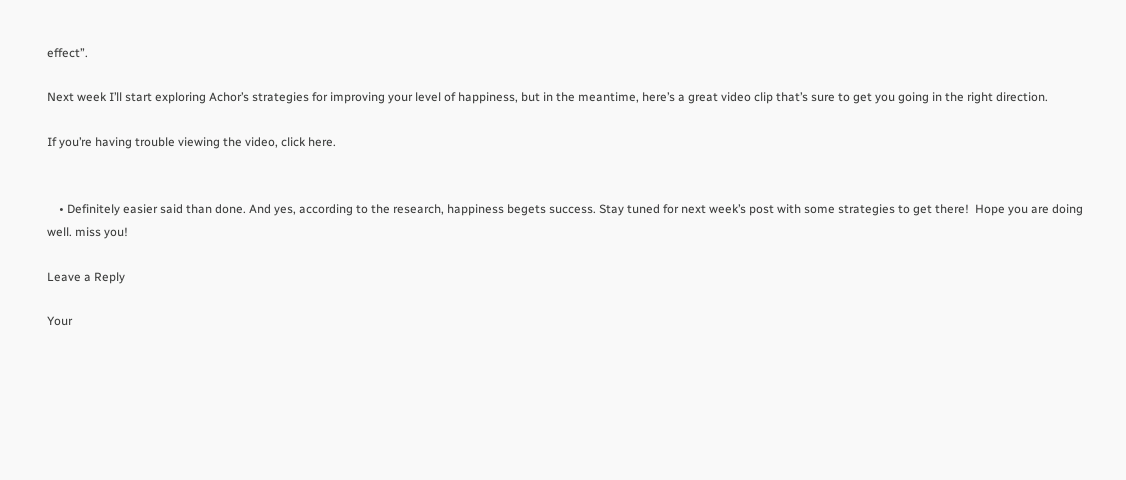effect”.

Next week I’ll start exploring Achor’s strategies for improving your level of happiness, but in the meantime, here’s a great video clip that’s sure to get you going in the right direction.

If you’re having trouble viewing the video, click here.


    • Definitely easier said than done. And yes, according to the research, happiness begets success. Stay tuned for next week’s post with some strategies to get there!  Hope you are doing well. miss you!

Leave a Reply

Your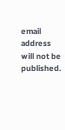email address will not be published.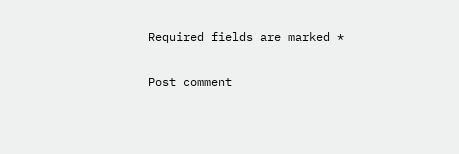Required fields are marked *

Post comment